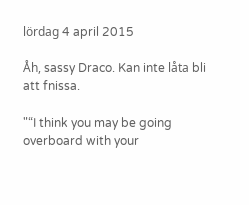lördag 4 april 2015

Åh, sassy Draco. Kan inte låta bli att fnissa.

"“I think you may be going overboard with your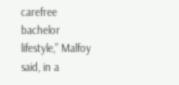carefree bachelor lifestyle,” Malfoy said, in a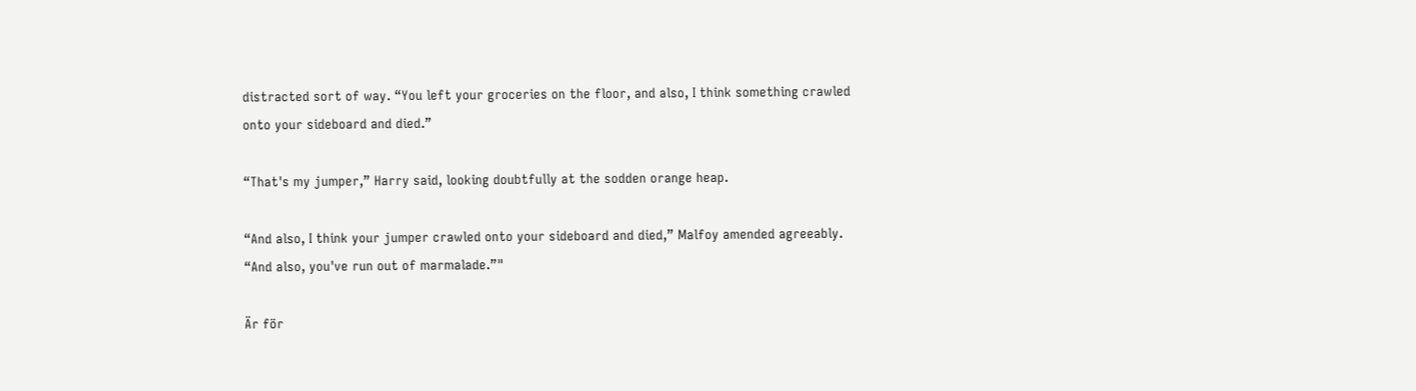distracted sort of way. “You left your groceries on the floor, and also, I think something crawled onto your sideboard and died.”

“That's my jumper,” Harry said, looking doubtfully at the sodden orange heap.

“And also, I think your jumper crawled onto your sideboard and died,” Malfoy amended agreeably. “And also, you've run out of marmalade.”"

Är för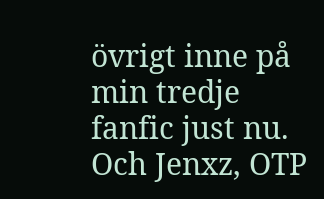övrigt inne på min tredje fanfic just nu.
Och Jenxz, OTP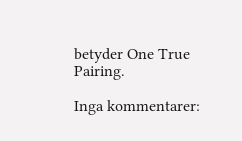betyder One True Pairing.

Inga kommentarer: